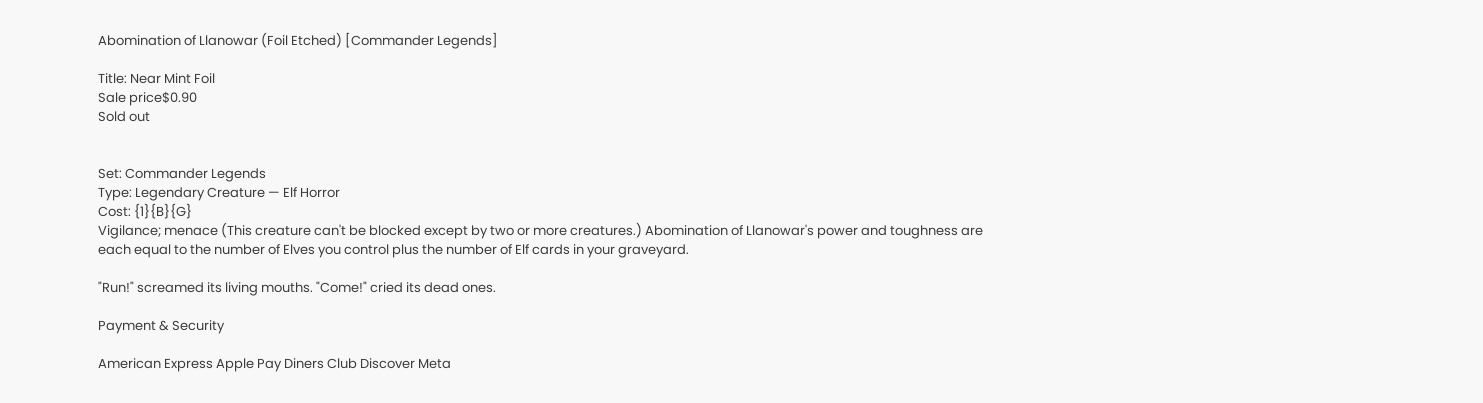Abomination of Llanowar (Foil Etched) [Commander Legends]

Title: Near Mint Foil
Sale price$0.90
Sold out


Set: Commander Legends
Type: Legendary Creature — Elf Horror
Cost: {1}{B}{G}
Vigilance; menace (This creature can't be blocked except by two or more creatures.) Abomination of Llanowar's power and toughness are each equal to the number of Elves you control plus the number of Elf cards in your graveyard.

"Run!" screamed its living mouths. "Come!" cried its dead ones.

Payment & Security

American Express Apple Pay Diners Club Discover Meta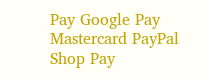Pay Google Pay Mastercard PayPal Shop Pay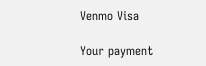Venmo Visa

Your payment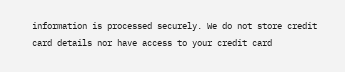information is processed securely. We do not store credit card details nor have access to your credit card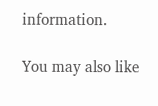information.

You may also like